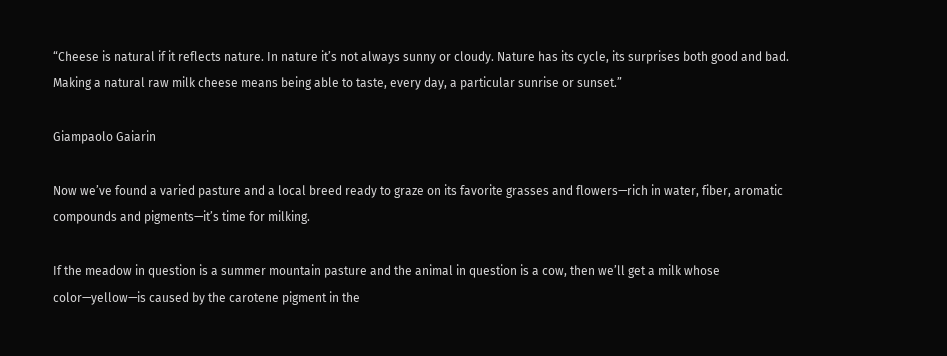“Cheese is natural if it reflects nature. In nature it’s not always sunny or cloudy. Nature has its cycle, its surprises both good and bad. Making a natural raw milk cheese means being able to taste, every day, a particular sunrise or sunset.”

Giampaolo Gaiarin

Now we’ve found a varied pasture and a local breed ready to graze on its favorite grasses and flowers—rich in water, fiber, aromatic compounds and pigments—it’s time for milking.

If the meadow in question is a summer mountain pasture and the animal in question is a cow, then we’ll get a milk whose color—yellow—is caused by the carotene pigment in the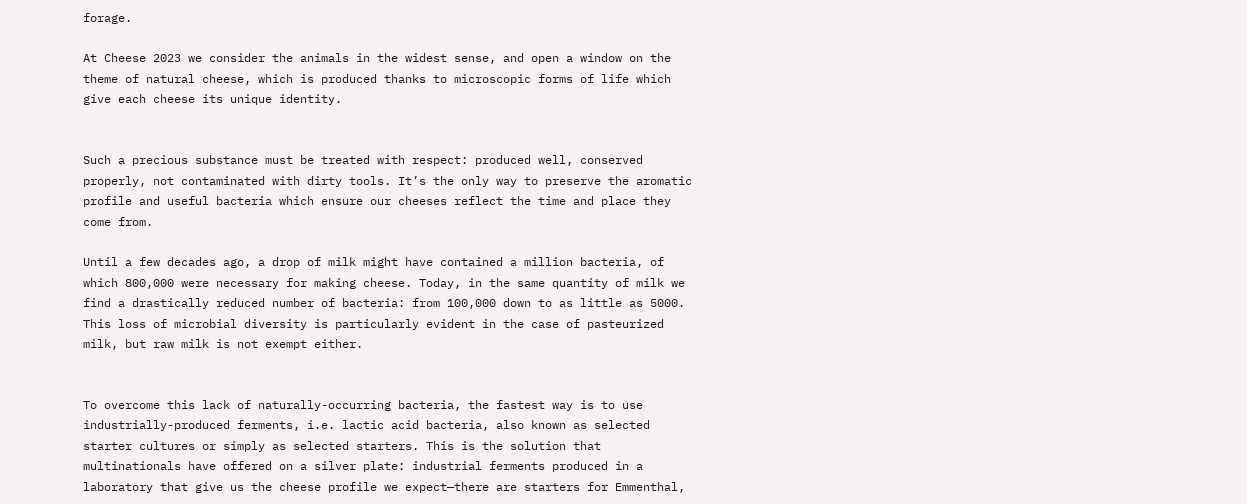forage.

At Cheese 2023 we consider the animals in the widest sense, and open a window on the theme of natural cheese, which is produced thanks to microscopic forms of life which give each cheese its unique identity.


Such a precious substance must be treated with respect: produced well, conserved properly, not contaminated with dirty tools. It’s the only way to preserve the aromatic profile and useful bacteria which ensure our cheeses reflect the time and place they come from.

Until a few decades ago, a drop of milk might have contained a million bacteria, of which 800,000 were necessary for making cheese. Today, in the same quantity of milk we find a drastically reduced number of bacteria: from 100,000 down to as little as 5000. This loss of microbial diversity is particularly evident in the case of pasteurized milk, but raw milk is not exempt either.


To overcome this lack of naturally-occurring bacteria, the fastest way is to use industrially-produced ferments, i.e. lactic acid bacteria, also known as selected starter cultures or simply as selected starters. This is the solution that multinationals have offered on a silver plate: industrial ferments produced in a laboratory that give us the cheese profile we expect—there are starters for Emmenthal,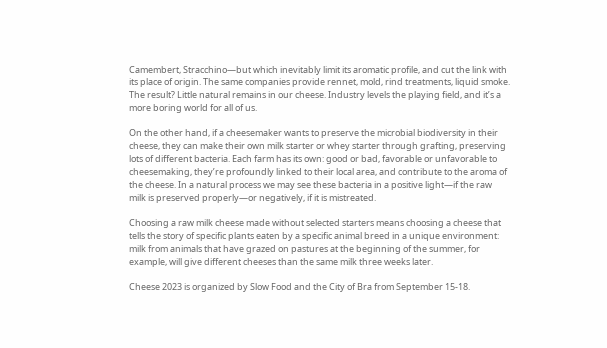Camembert, Stracchino—but which inevitably limit its aromatic profile, and cut the link with its place of origin. The same companies provide rennet, mold, rind treatments, liquid smoke. The result? Little natural remains in our cheese. Industry levels the playing field, and it’s a more boring world for all of us.

On the other hand, if a cheesemaker wants to preserve the microbial biodiversity in their cheese, they can make their own milk starter or whey starter through grafting, preserving lots of different bacteria. Each farm has its own: good or bad, favorable or unfavorable to cheesemaking, they’re profoundly linked to their local area, and contribute to the aroma of the cheese. In a natural process we may see these bacteria in a positive light—if the raw milk is preserved properly—or negatively, if it is mistreated.

Choosing a raw milk cheese made without selected starters means choosing a cheese that tells the story of specific plants eaten by a specific animal breed in a unique environment: milk from animals that have grazed on pastures at the beginning of the summer, for example, will give different cheeses than the same milk three weeks later.

Cheese 2023 is organized by Slow Food and the City of Bra from September 15-18.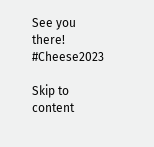See you there! #Cheese2023

Skip to content